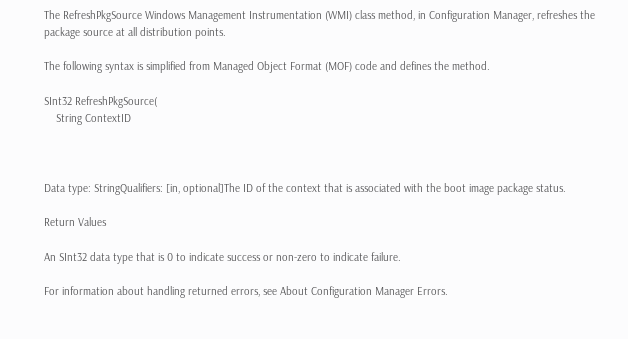The RefreshPkgSource Windows Management Instrumentation (WMI) class method, in Configuration Manager, refreshes the package source at all distribution points.

The following syntax is simplified from Managed Object Format (MOF) code and defines the method.

SInt32 RefreshPkgSource(
    String ContextID



Data type: StringQualifiers: [in, optional]The ID of the context that is associated with the boot image package status.

Return Values

An SInt32 data type that is 0 to indicate success or non-zero to indicate failure.

For information about handling returned errors, see About Configuration Manager Errors.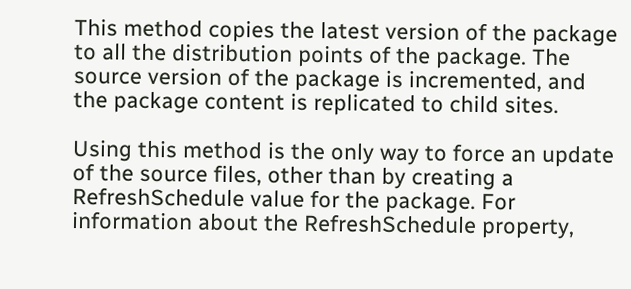This method copies the latest version of the package to all the distribution points of the package. The source version of the package is incremented, and the package content is replicated to child sites.

Using this method is the only way to force an update of the source files, other than by creating a RefreshSchedule value for the package. For information about the RefreshSchedule property,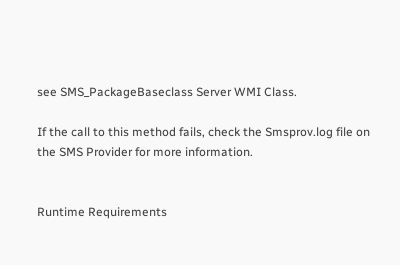see SMS_PackageBaseclass Server WMI Class.

If the call to this method fails, check the Smsprov.log file on the SMS Provider for more information.


Runtime Requirements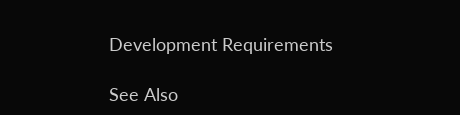Development Requirements

See Also